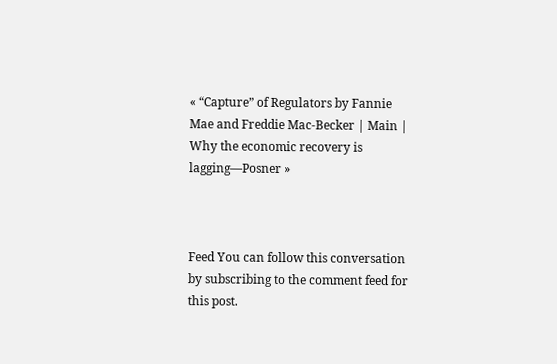« “Capture” of Regulators by Fannie Mae and Freddie Mac-Becker | Main | Why the economic recovery is lagging—Posner »



Feed You can follow this conversation by subscribing to the comment feed for this post.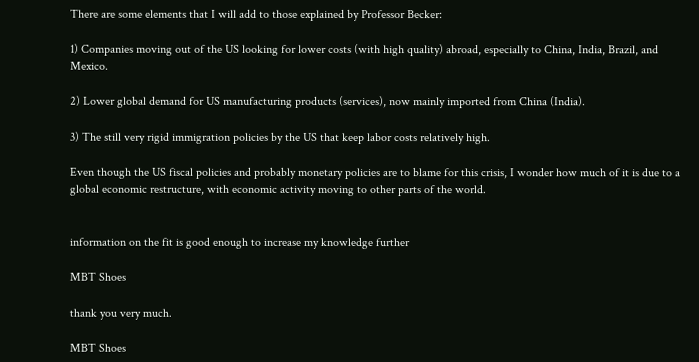There are some elements that I will add to those explained by Professor Becker:

1) Companies moving out of the US looking for lower costs (with high quality) abroad, especially to China, India, Brazil, and Mexico.

2) Lower global demand for US manufacturing products (services), now mainly imported from China (India).

3) The still very rigid immigration policies by the US that keep labor costs relatively high.

Even though the US fiscal policies and probably monetary policies are to blame for this crisis, I wonder how much of it is due to a global economic restructure, with economic activity moving to other parts of the world.


information on the fit is good enough to increase my knowledge further

MBT Shoes

thank you very much.

MBT Shoes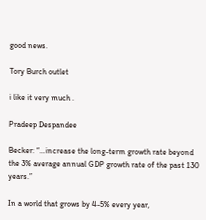good news.

Tory Burch outlet

i like it very much .

Pradeep Despandee

Becker: “…increase the long-term growth rate beyond the 3% average annual GDP growth rate of the past 130 years.”

In a world that grows by 4-5% every year,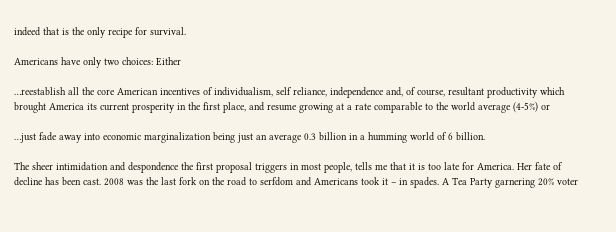indeed that is the only recipe for survival.

Americans have only two choices: Either

…reestablish all the core American incentives of individualism, self reliance, independence and, of course, resultant productivity which brought America its current prosperity in the first place, and resume growing at a rate comparable to the world average (4-5%) or

…just fade away into economic marginalization being just an average 0.3 billion in a humming world of 6 billion.

The sheer intimidation and despondence the first proposal triggers in most people, tells me that it is too late for America. Her fate of decline has been cast. 2008 was the last fork on the road to serfdom and Americans took it – in spades. A Tea Party garnering 20% voter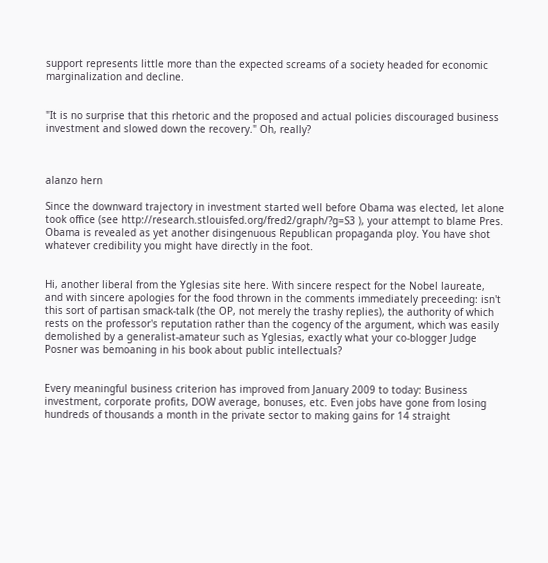support represents little more than the expected screams of a society headed for economic marginalization and decline.


"It is no surprise that this rhetoric and the proposed and actual policies discouraged business investment and slowed down the recovery." Oh, really?



alanzo hern

Since the downward trajectory in investment started well before Obama was elected, let alone took office (see http://research.stlouisfed.org/fred2/graph/?g=S3 ), your attempt to blame Pres. Obama is revealed as yet another disingenuous Republican propaganda ploy. You have shot whatever credibility you might have directly in the foot.


Hi, another liberal from the Yglesias site here. With sincere respect for the Nobel laureate, and with sincere apologies for the food thrown in the comments immediately preceeding: isn't this sort of partisan smack-talk (the OP, not merely the trashy replies), the authority of which rests on the professor's reputation rather than the cogency of the argument, which was easily demolished by a generalist-amateur such as Yglesias, exactly what your co-blogger Judge Posner was bemoaning in his book about public intellectuals?


Every meaningful business criterion has improved from January 2009 to today: Business investment, corporate profits, DOW average, bonuses, etc. Even jobs have gone from losing hundreds of thousands a month in the private sector to making gains for 14 straight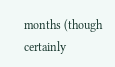months (though certainly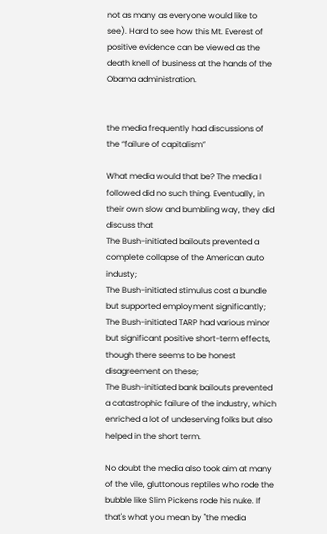not as many as everyone would like to see). Hard to see how this Mt. Everest of positive evidence can be viewed as the death knell of business at the hands of the Obama administration.


the media frequently had discussions of the “failure of capitalism”

What media would that be? The media I followed did no such thing. Eventually, in their own slow and bumbling way, they did discuss that
The Bush-initiated bailouts prevented a complete collapse of the American auto industy;
The Bush-initiated stimulus cost a bundle but supported employment significantly;
The Bush-initiated TARP had various minor but significant positive short-term effects, though there seems to be honest disagreement on these;
The Bush-initiated bank bailouts prevented a catastrophic failure of the industry, which enriched a lot of undeserving folks but also helped in the short term.

No doubt the media also took aim at many of the vile, gluttonous reptiles who rode the bubble like Slim Pickens rode his nuke. If that's what you mean by "the media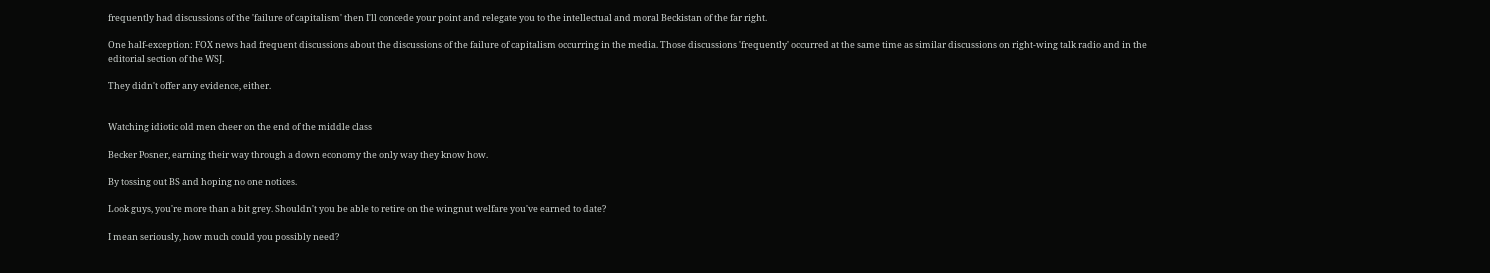frequently had discussions of the 'failure of capitalism' then I'll concede your point and relegate you to the intellectual and moral Beckistan of the far right.

One half-exception: FOX news had frequent discussions about the discussions of the failure of capitalism occurring in the media. Those discussions 'frequently' occurred at the same time as similar discussions on right-wing talk radio and in the editorial section of the WSJ.

They didn't offer any evidence, either.


Watching idiotic old men cheer on the end of the middle class

Becker Posner, earning their way through a down economy the only way they know how.

By tossing out BS and hoping no one notices.

Look guys, you're more than a bit grey. Shouldn't you be able to retire on the wingnut welfare you've earned to date?

I mean seriously, how much could you possibly need?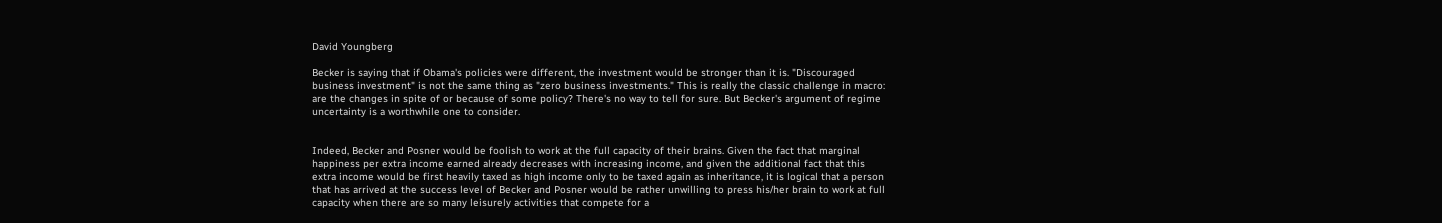David Youngberg

Becker is saying that if Obama's policies were different, the investment would be stronger than it is. "Discouraged business investment" is not the same thing as "zero business investments." This is really the classic challenge in macro: are the changes in spite of or because of some policy? There's no way to tell for sure. But Becker's argument of regime uncertainty is a worthwhile one to consider.


Indeed, Becker and Posner would be foolish to work at the full capacity of their brains. Given the fact that marginal happiness per extra income earned already decreases with increasing income, and given the additional fact that this extra income would be first heavily taxed as high income only to be taxed again as inheritance, it is logical that a person that has arrived at the success level of Becker and Posner would be rather unwilling to press his/her brain to work at full capacity when there are so many leisurely activities that compete for a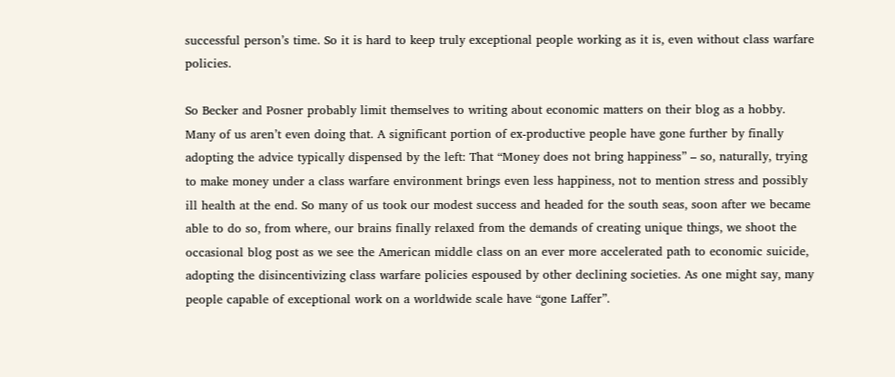successful person’s time. So it is hard to keep truly exceptional people working as it is, even without class warfare policies.

So Becker and Posner probably limit themselves to writing about economic matters on their blog as a hobby. Many of us aren’t even doing that. A significant portion of ex-productive people have gone further by finally adopting the advice typically dispensed by the left: That “Money does not bring happiness” – so, naturally, trying to make money under a class warfare environment brings even less happiness, not to mention stress and possibly ill health at the end. So many of us took our modest success and headed for the south seas, soon after we became able to do so, from where, our brains finally relaxed from the demands of creating unique things, we shoot the occasional blog post as we see the American middle class on an ever more accelerated path to economic suicide, adopting the disincentivizing class warfare policies espoused by other declining societies. As one might say, many people capable of exceptional work on a worldwide scale have “gone Laffer”.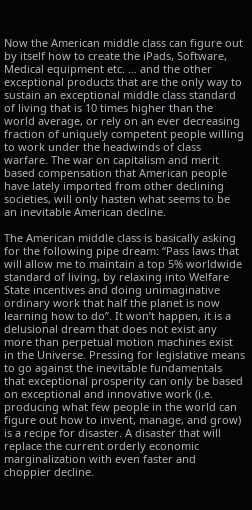Now the American middle class can figure out by itself how to create the iPads, Software, Medical equipment etc. … and the other exceptional products that are the only way to sustain an exceptional middle class standard of living that is 10 times higher than the world average, or rely on an ever decreasing fraction of uniquely competent people willing to work under the headwinds of class warfare. The war on capitalism and merit based compensation that American people have lately imported from other declining societies, will only hasten what seems to be an inevitable American decline.

The American middle class is basically asking for the following pipe dream: “Pass laws that will allow me to maintain a top 5% worldwide standard of living, by relaxing into Welfare State incentives and doing unimaginative ordinary work that half the planet is now learning how to do”. It won’t happen, it is a delusional dream that does not exist any more than perpetual motion machines exist in the Universe. Pressing for legislative means to go against the inevitable fundamentals that exceptional prosperity can only be based on exceptional and innovative work (i.e. producing what few people in the world can figure out how to invent, manage, and grow) is a recipe for disaster. A disaster that will replace the current orderly economic marginalization with even faster and choppier decline.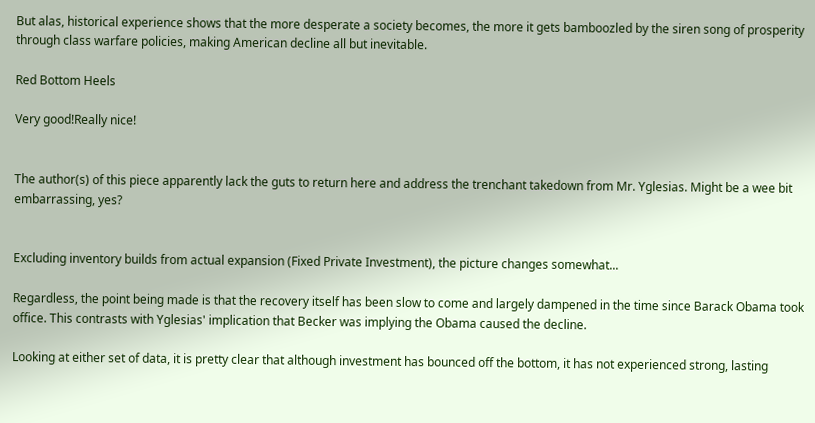But alas, historical experience shows that the more desperate a society becomes, the more it gets bamboozled by the siren song of prosperity through class warfare policies, making American decline all but inevitable.

Red Bottom Heels

Very good!Really nice!


The author(s) of this piece apparently lack the guts to return here and address the trenchant takedown from Mr. Yglesias. Might be a wee bit embarrassing, yes?


Excluding inventory builds from actual expansion (Fixed Private Investment), the picture changes somewhat...

Regardless, the point being made is that the recovery itself has been slow to come and largely dampened in the time since Barack Obama took office. This contrasts with Yglesias' implication that Becker was implying the Obama caused the decline.

Looking at either set of data, it is pretty clear that although investment has bounced off the bottom, it has not experienced strong, lasting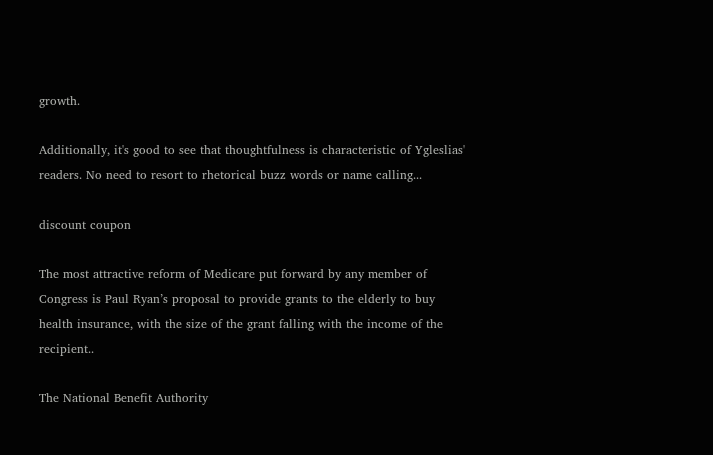growth.

Additionally, it's good to see that thoughtfulness is characteristic of Ygleslias' readers. No need to resort to rhetorical buzz words or name calling...

discount coupon

The most attractive reform of Medicare put forward by any member of Congress is Paul Ryan’s proposal to provide grants to the elderly to buy health insurance, with the size of the grant falling with the income of the recipient..

The National Benefit Authority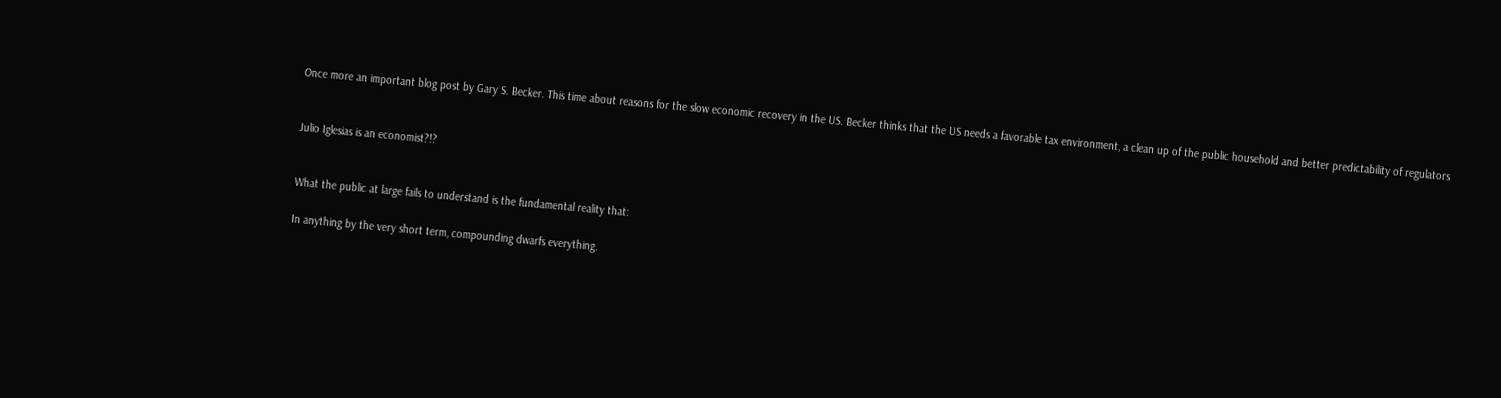Once more an important blog post by Gary S. Becker. This time about reasons for the slow economic recovery in the US. Becker thinks that the US needs a favorable tax environment, a clean up of the public household and better predictability of regulators


Julio Iglesias is an economist?!?


What the public at large fails to understand is the fundamental reality that:

In anything by the very short term, compounding dwarfs everything.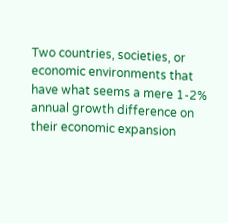Two countries, societies, or economic environments that have what seems a mere 1-2% annual growth difference on their economic expansion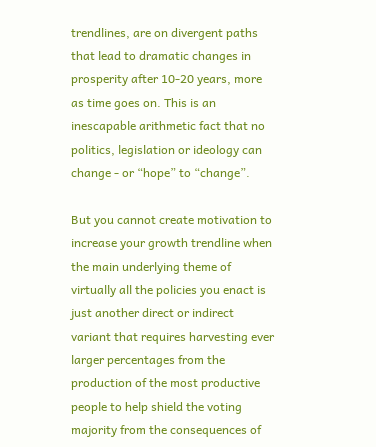trendlines, are on divergent paths that lead to dramatic changes in prosperity after 10-20 years, more as time goes on. This is an inescapable arithmetic fact that no politics, legislation or ideology can change - or “hope” to “change”.

But you cannot create motivation to increase your growth trendline when the main underlying theme of virtually all the policies you enact is just another direct or indirect variant that requires harvesting ever larger percentages from the production of the most productive people to help shield the voting majority from the consequences of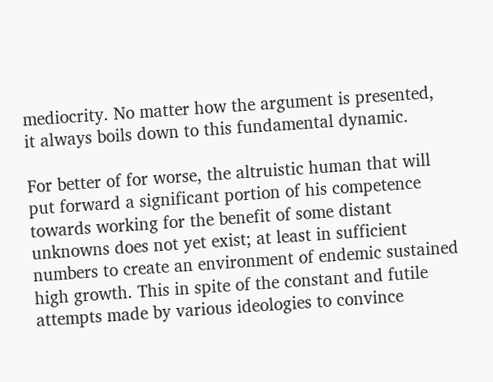mediocrity. No matter how the argument is presented, it always boils down to this fundamental dynamic.

For better of for worse, the altruistic human that will put forward a significant portion of his competence towards working for the benefit of some distant unknowns does not yet exist; at least in sufficient numbers to create an environment of endemic sustained high growth. This in spite of the constant and futile attempts made by various ideologies to convince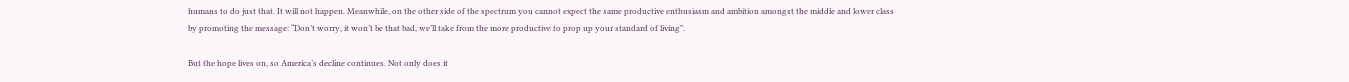humans to do just that. It will not happen. Meanwhile, on the other side of the spectrum you cannot expect the same productive enthusiasm and ambition amongst the middle and lower class by promoting the message: “Don’t worry, it won’t be that bad, we’ll take from the more productive to prop up your standard of living”.

But the hope lives on, so America’s decline continues. Not only does it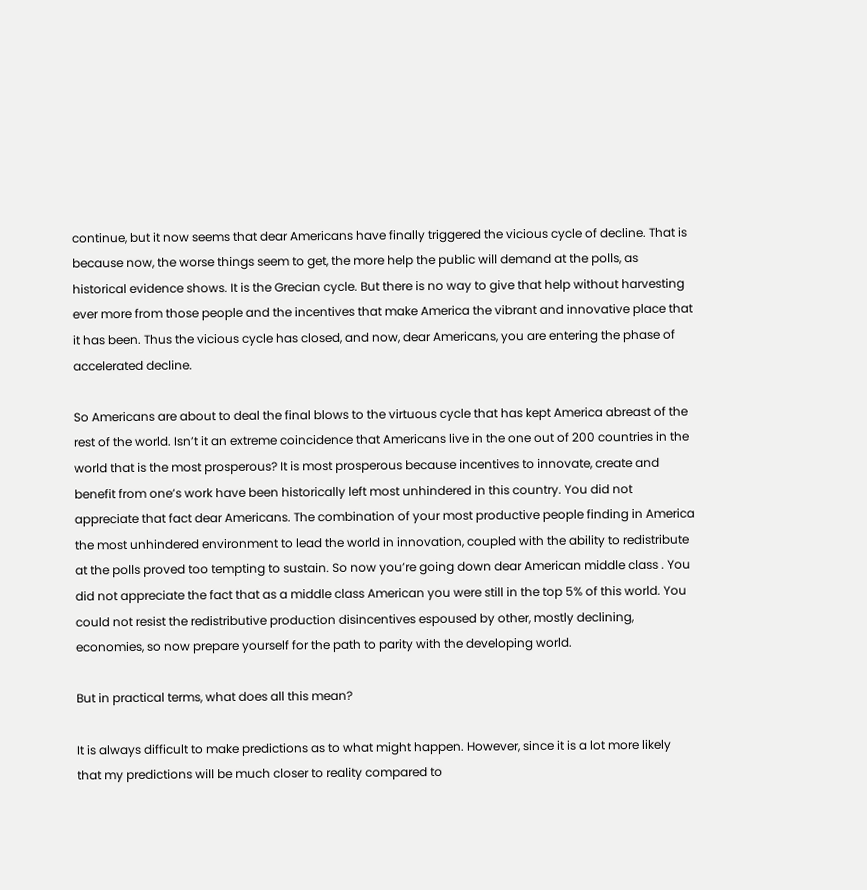continue, but it now seems that dear Americans have finally triggered the vicious cycle of decline. That is because now, the worse things seem to get, the more help the public will demand at the polls, as historical evidence shows. It is the Grecian cycle. But there is no way to give that help without harvesting ever more from those people and the incentives that make America the vibrant and innovative place that it has been. Thus the vicious cycle has closed, and now, dear Americans, you are entering the phase of accelerated decline.

So Americans are about to deal the final blows to the virtuous cycle that has kept America abreast of the rest of the world. Isn’t it an extreme coincidence that Americans live in the one out of 200 countries in the world that is the most prosperous? It is most prosperous because incentives to innovate, create and benefit from one’s work have been historically left most unhindered in this country. You did not appreciate that fact dear Americans. The combination of your most productive people finding in America the most unhindered environment to lead the world in innovation, coupled with the ability to redistribute at the polls proved too tempting to sustain. So now you’re going down dear American middle class . You did not appreciate the fact that as a middle class American you were still in the top 5% of this world. You could not resist the redistributive production disincentives espoused by other, mostly declining, economies, so now prepare yourself for the path to parity with the developing world.

But in practical terms, what does all this mean?

It is always difficult to make predictions as to what might happen. However, since it is a lot more likely that my predictions will be much closer to reality compared to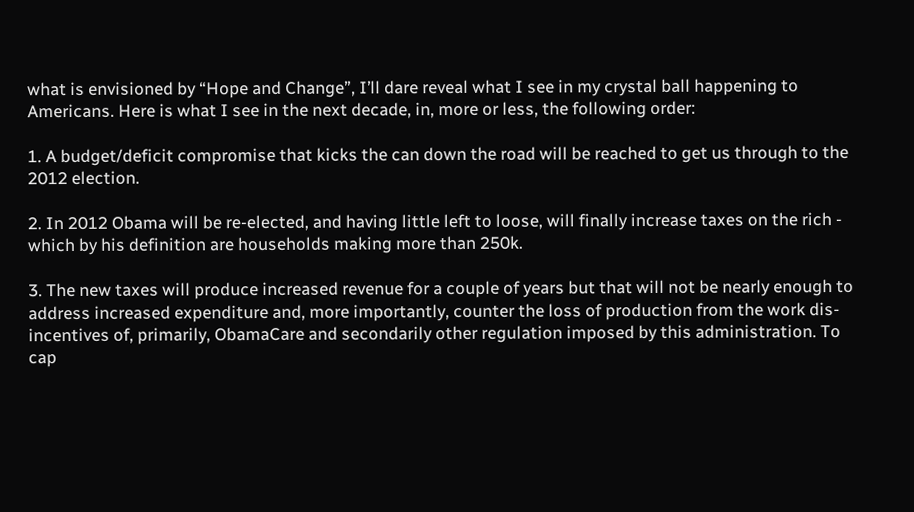what is envisioned by “Hope and Change”, I’ll dare reveal what I see in my crystal ball happening to Americans. Here is what I see in the next decade, in, more or less, the following order:

1. A budget/deficit compromise that kicks the can down the road will be reached to get us through to the 2012 election.

2. In 2012 Obama will be re-elected, and having little left to loose, will finally increase taxes on the rich - which by his definition are households making more than 250k.

3. The new taxes will produce increased revenue for a couple of years but that will not be nearly enough to address increased expenditure and, more importantly, counter the loss of production from the work dis-incentives of, primarily, ObamaCare and secondarily other regulation imposed by this administration. To cap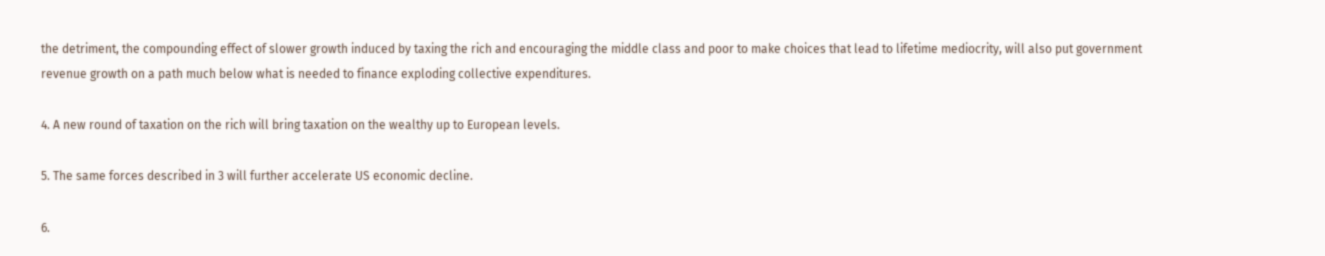the detriment, the compounding effect of slower growth induced by taxing the rich and encouraging the middle class and poor to make choices that lead to lifetime mediocrity, will also put government revenue growth on a path much below what is needed to finance exploding collective expenditures.

4. A new round of taxation on the rich will bring taxation on the wealthy up to European levels.

5. The same forces described in 3 will further accelerate US economic decline.

6.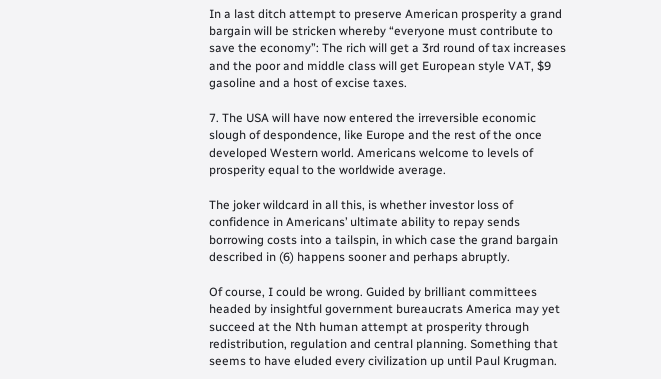In a last ditch attempt to preserve American prosperity a grand bargain will be stricken whereby “everyone must contribute to save the economy”: The rich will get a 3rd round of tax increases and the poor and middle class will get European style VAT, $9 gasoline and a host of excise taxes.

7. The USA will have now entered the irreversible economic slough of despondence, like Europe and the rest of the once developed Western world. Americans welcome to levels of prosperity equal to the worldwide average.

The joker wildcard in all this, is whether investor loss of confidence in Americans’ ultimate ability to repay sends borrowing costs into a tailspin, in which case the grand bargain described in (6) happens sooner and perhaps abruptly.

Of course, I could be wrong. Guided by brilliant committees headed by insightful government bureaucrats America may yet succeed at the Nth human attempt at prosperity through redistribution, regulation and central planning. Something that seems to have eluded every civilization up until Paul Krugman.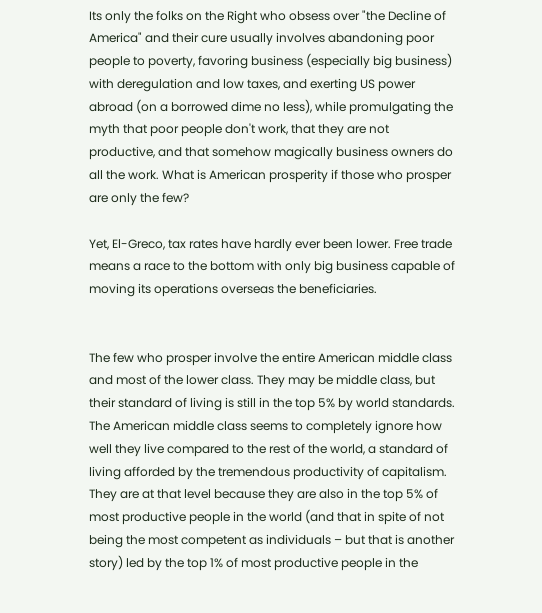Its only the folks on the Right who obsess over "the Decline of America" and their cure usually involves abandoning poor people to poverty, favoring business (especially big business) with deregulation and low taxes, and exerting US power abroad (on a borrowed dime no less), while promulgating the myth that poor people don't work, that they are not productive, and that somehow magically business owners do all the work. What is American prosperity if those who prosper are only the few?

Yet, El-Greco, tax rates have hardly ever been lower. Free trade means a race to the bottom with only big business capable of moving its operations overseas the beneficiaries.


The few who prosper involve the entire American middle class and most of the lower class. They may be middle class, but their standard of living is still in the top 5% by world standards. The American middle class seems to completely ignore how well they live compared to the rest of the world, a standard of living afforded by the tremendous productivity of capitalism. They are at that level because they are also in the top 5% of most productive people in the world (and that in spite of not being the most competent as individuals – but that is another story) led by the top 1% of most productive people in the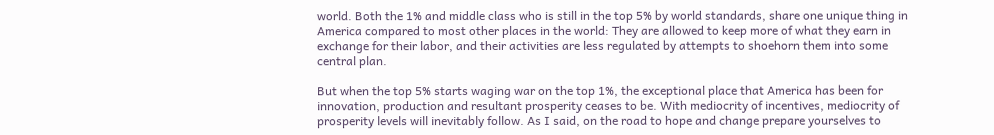world. Both the 1% and middle class who is still in the top 5% by world standards, share one unique thing in America compared to most other places in the world: They are allowed to keep more of what they earn in exchange for their labor, and their activities are less regulated by attempts to shoehorn them into some central plan.

But when the top 5% starts waging war on the top 1%, the exceptional place that America has been for innovation, production and resultant prosperity ceases to be. With mediocrity of incentives, mediocrity of prosperity levels will inevitably follow. As I said, on the road to hope and change prepare yourselves to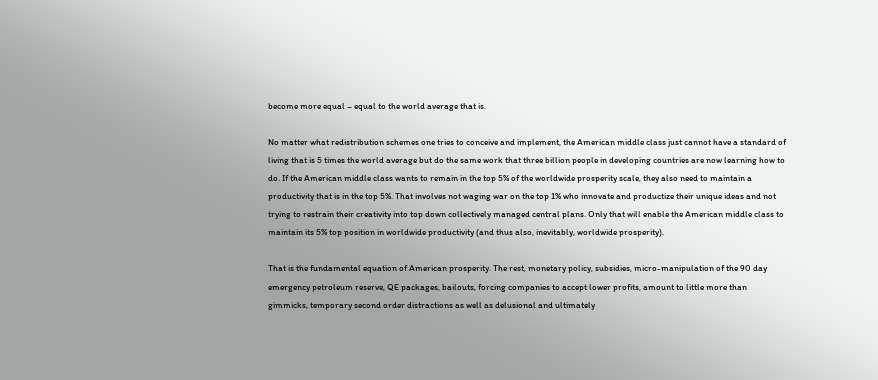become more equal – equal to the world average that is.

No matter what redistribution schemes one tries to conceive and implement, the American middle class just cannot have a standard of living that is 5 times the world average but do the same work that three billion people in developing countries are now learning how to do. If the American middle class wants to remain in the top 5% of the worldwide prosperity scale, they also need to maintain a productivity that is in the top 5%. That involves not waging war on the top 1% who innovate and productize their unique ideas and not trying to restrain their creativity into top down collectively managed central plans. Only that will enable the American middle class to maintain its 5% top position in worldwide productivity (and thus also, inevitably, worldwide prosperity).

That is the fundamental equation of American prosperity. The rest, monetary policy, subsidies, micro-manipulation of the 90 day emergency petroleum reserve, QE packages, bailouts, forcing companies to accept lower profits, amount to little more than gimmicks, temporary second order distractions as well as delusional and ultimately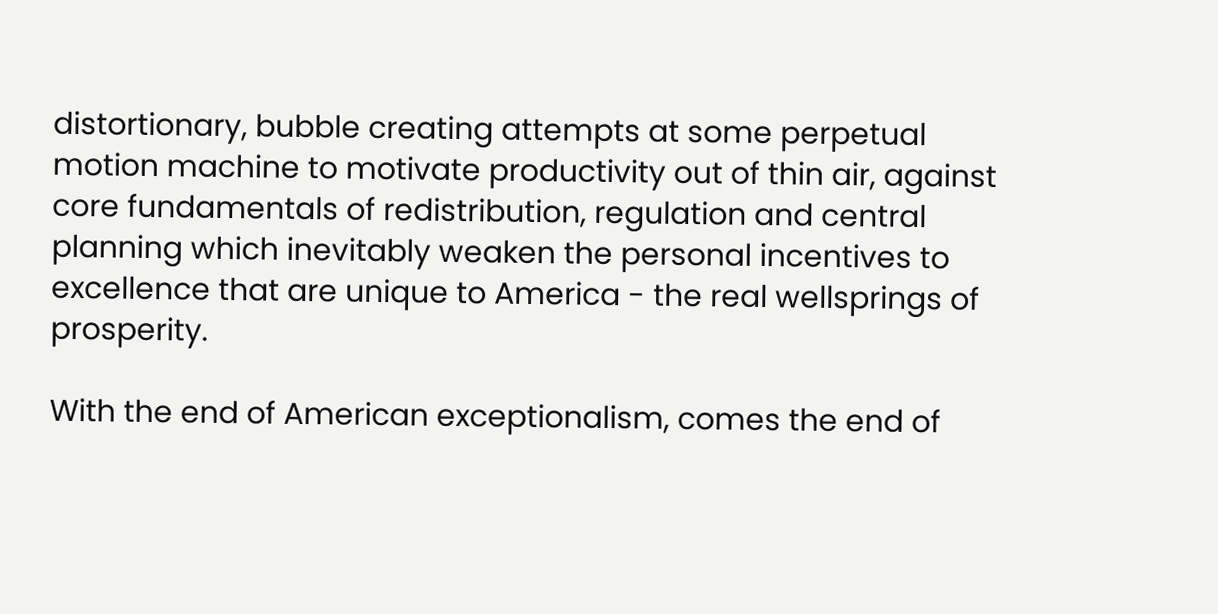distortionary, bubble creating attempts at some perpetual motion machine to motivate productivity out of thin air, against core fundamentals of redistribution, regulation and central planning which inevitably weaken the personal incentives to excellence that are unique to America - the real wellsprings of prosperity.

With the end of American exceptionalism, comes the end of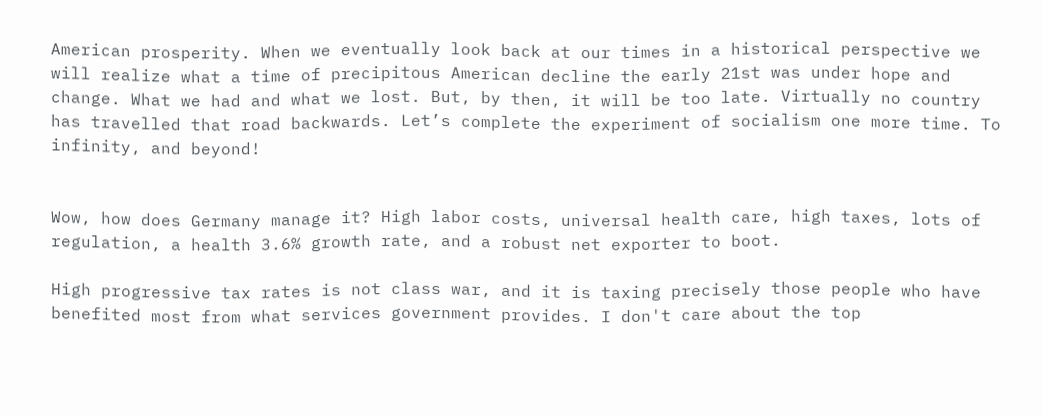American prosperity. When we eventually look back at our times in a historical perspective we will realize what a time of precipitous American decline the early 21st was under hope and change. What we had and what we lost. But, by then, it will be too late. Virtually no country has travelled that road backwards. Let’s complete the experiment of socialism one more time. To infinity, and beyond!


Wow, how does Germany manage it? High labor costs, universal health care, high taxes, lots of regulation, a health 3.6% growth rate, and a robust net exporter to boot.

High progressive tax rates is not class war, and it is taxing precisely those people who have benefited most from what services government provides. I don't care about the top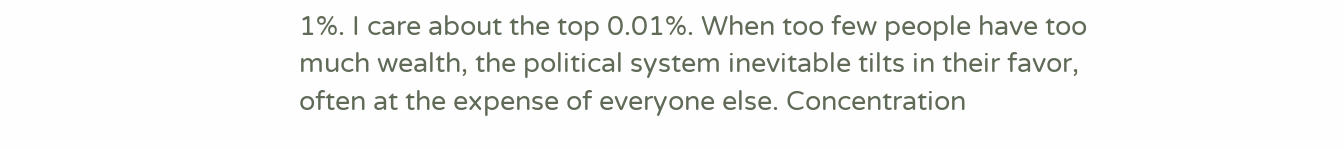1%. I care about the top 0.01%. When too few people have too much wealth, the political system inevitable tilts in their favor, often at the expense of everyone else. Concentration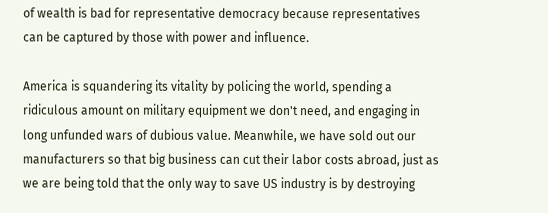of wealth is bad for representative democracy because representatives can be captured by those with power and influence.

America is squandering its vitality by policing the world, spending a ridiculous amount on military equipment we don't need, and engaging in long unfunded wars of dubious value. Meanwhile, we have sold out our manufacturers so that big business can cut their labor costs abroad, just as we are being told that the only way to save US industry is by destroying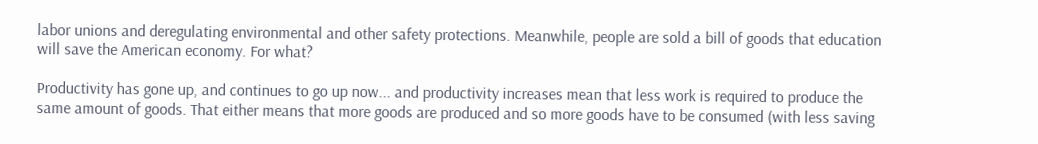labor unions and deregulating environmental and other safety protections. Meanwhile, people are sold a bill of goods that education will save the American economy. For what?

Productivity has gone up, and continues to go up now... and productivity increases mean that less work is required to produce the same amount of goods. That either means that more goods are produced and so more goods have to be consumed (with less saving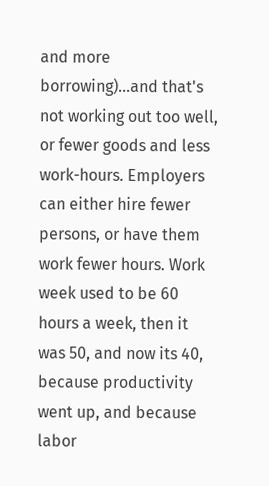and more borrowing)...and that's not working out too well, or fewer goods and less work-hours. Employers can either hire fewer persons, or have them work fewer hours. Work week used to be 60 hours a week, then it was 50, and now its 40, because productivity went up, and because labor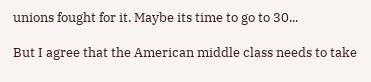unions fought for it. Maybe its time to go to 30...

But I agree that the American middle class needs to take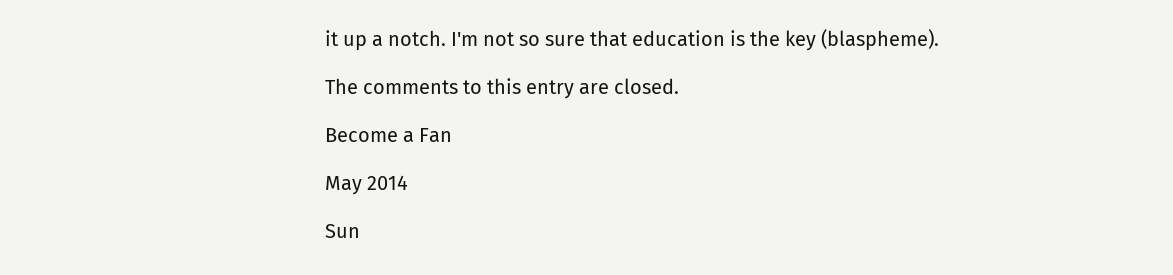it up a notch. I'm not so sure that education is the key (blaspheme).

The comments to this entry are closed.

Become a Fan

May 2014

Sun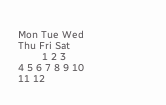Mon Tue Wed Thu Fri Sat
        1 2 3
4 5 6 7 8 9 10
11 12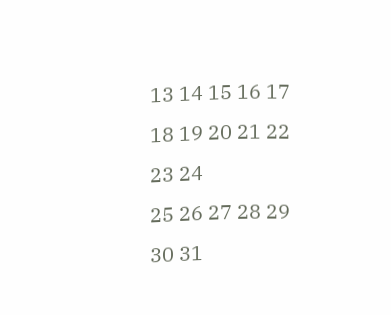13 14 15 16 17
18 19 20 21 22 23 24
25 26 27 28 29 30 31